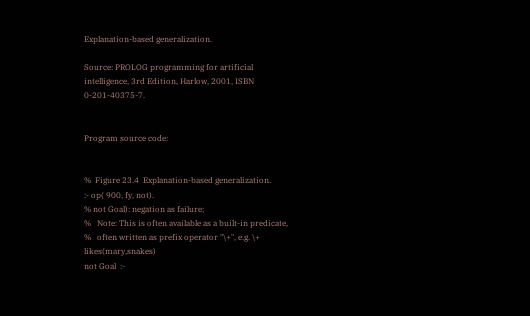Explanation-based generalization.

Source: PROLOG programming for artificial intelligence, 3rd Edition, Harlow, 2001, ISBN 0-201-40375-7.


Program source code:


%  Figure 23.4  Explanation-based generalization.
:- op( 900, fy, not).
% not Goal): negation as failure;
%   Note: This is often available as a built-in predicate,
%   often written as prefix operator "\+", e.g. \+ likes(mary,snakes)
not Goal  :-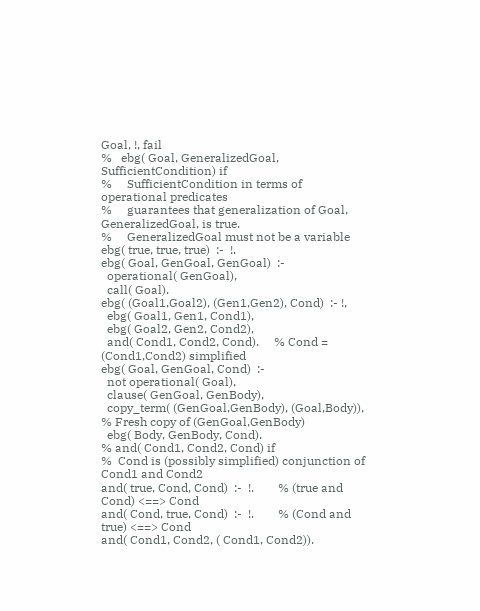Goal, !, fail
%   ebg( Goal, GeneralizedGoal, SufficientCondition) if
%     SufficientCondition in terms of operational predicates
%     guarantees that generalization of Goal, GeneralizedGoal, is true.
%     GeneralizedGoal must not be a variable
ebg( true, true, true)  :-  !.
ebg( Goal, GenGoal, GenGoal)  :-
  operational( GenGoal),
  call( Goal).
ebg( (Goal1,Goal2), (Gen1,Gen2), Cond)  :- !,
  ebg( Goal1, Gen1, Cond1),
  ebg( Goal2, Gen2, Cond2),
  and( Cond1, Cond2, Cond).     % Cond = (Cond1,Cond2) simplified
ebg( Goal, GenGoal, Cond)  :-
  not operational( Goal),
  clause( GenGoal, GenBody),
  copy_term( (GenGoal,GenBody), (Goal,Body)),    % Fresh copy of (GenGoal,GenBody)
  ebg( Body, GenBody, Cond).
% and( Cond1, Cond2, Cond) if
%  Cond is (possibly simplified) conjunction of Cond1 and Cond2
and( true, Cond, Cond)  :-  !.        % (true and Cond) <==> Cond
and( Cond, true, Cond)  :-  !.        % (Cond and true) <==> Cond
and( Cond1, Cond2, ( Cond1, Cond2)).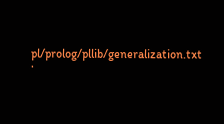pl/prolog/pllib/generalization.txt ·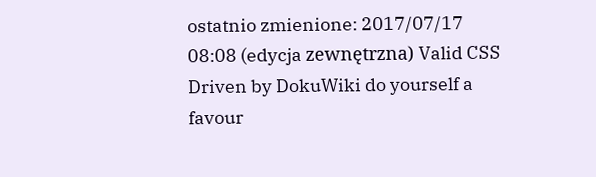ostatnio zmienione: 2017/07/17 08:08 (edycja zewnętrzna) Valid CSS Driven by DokuWiki do yourself a favour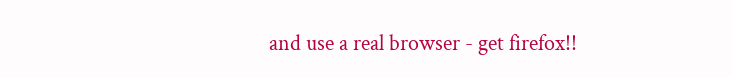and use a real browser - get firefox!!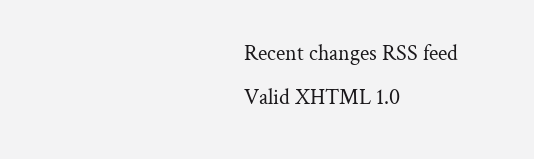Recent changes RSS feed Valid XHTML 1.0